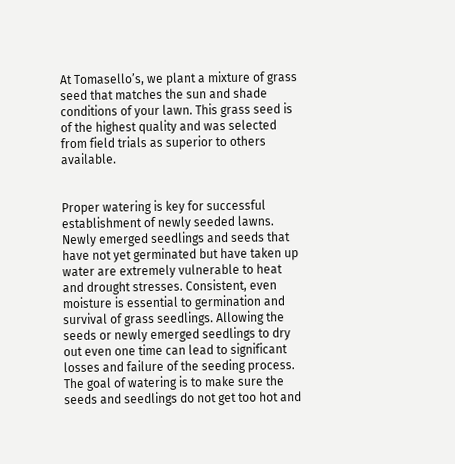At Tomasello’s, we plant a mixture of grass seed that matches the sun and shade conditions of your lawn. This grass seed is of the highest quality and was selected from field trials as superior to others available.


Proper watering is key for successful establishment of newly seeded lawns. Newly emerged seedlings and seeds that have not yet germinated but have taken up water are extremely vulnerable to heat and drought stresses. Consistent, even moisture is essential to germination and survival of grass seedlings. Allowing the seeds or newly emerged seedlings to dry out even one time can lead to significant losses and failure of the seeding process. The goal of watering is to make sure the seeds and seedlings do not get too hot and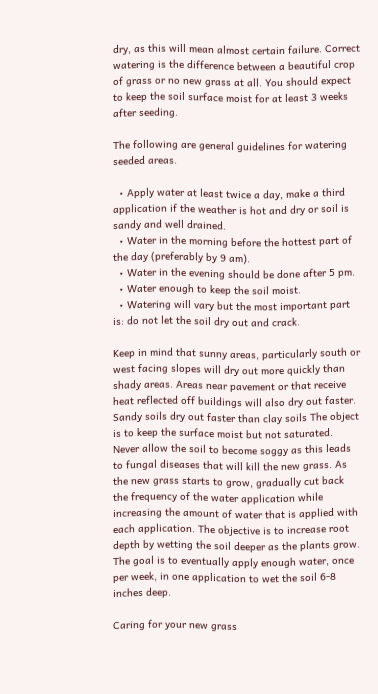dry, as this will mean almost certain failure. Correct watering is the difference between a beautiful crop of grass or no new grass at all. You should expect to keep the soil surface moist for at least 3 weeks after seeding.

The following are general guidelines for watering seeded areas.

  • Apply water at least twice a day, make a third application if the weather is hot and dry or soil is sandy and well drained.
  • Water in the morning before the hottest part of the day (preferably by 9 am).
  • Water in the evening should be done after 5 pm.
  • Water enough to keep the soil moist.
  • Watering will vary but the most important part is: do not let the soil dry out and crack.

Keep in mind that sunny areas, particularly south or west facing slopes will dry out more quickly than shady areas. Areas near pavement or that receive heat reflected off buildings will also dry out faster. Sandy soils dry out faster than clay soils The object is to keep the surface moist but not saturated. Never allow the soil to become soggy as this leads to fungal diseases that will kill the new grass. As the new grass starts to grow, gradually cut back the frequency of the water application while increasing the amount of water that is applied with each application. The objective is to increase root depth by wetting the soil deeper as the plants grow. The goal is to eventually apply enough water, once per week, in one application to wet the soil 6-8 inches deep.

Caring for your new grass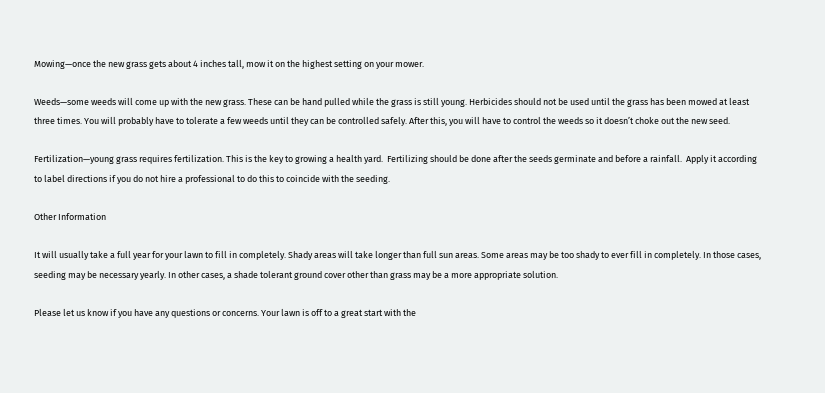Mowing—once the new grass gets about 4 inches tall, mow it on the highest setting on your mower.

Weeds—some weeds will come up with the new grass. These can be hand pulled while the grass is still young. Herbicides should not be used until the grass has been mowed at least three times. You will probably have to tolerate a few weeds until they can be controlled safely. After this, you will have to control the weeds so it doesn’t choke out the new seed.

Fertilization—young grass requires fertilization. This is the key to growing a health yard.  Fertilizing should be done after the seeds germinate and before a rainfall.  Apply it according to label directions if you do not hire a professional to do this to coincide with the seeding.

Other Information

It will usually take a full year for your lawn to fill in completely. Shady areas will take longer than full sun areas. Some areas may be too shady to ever fill in completely. In those cases, seeding may be necessary yearly. In other cases, a shade tolerant ground cover other than grass may be a more appropriate solution.

Please let us know if you have any questions or concerns. Your lawn is off to a great start with the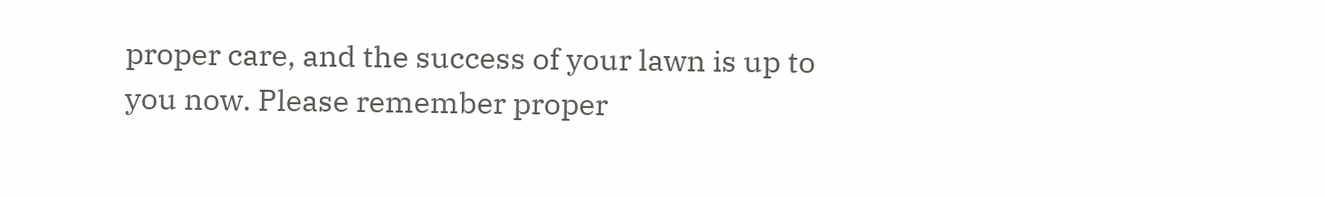proper care, and the success of your lawn is up to you now. Please remember proper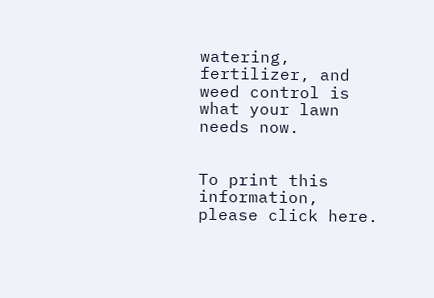watering, fertilizer, and weed control is what your lawn needs now.


To print this information, please click here.